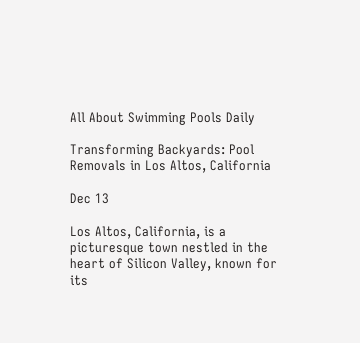All About Swimming Pools Daily

Transforming Backyards: Pool Removals in Los Altos, California

Dec 13

Los Altos, California, is a picturesque town nestled in the heart of Silicon Valley, known for its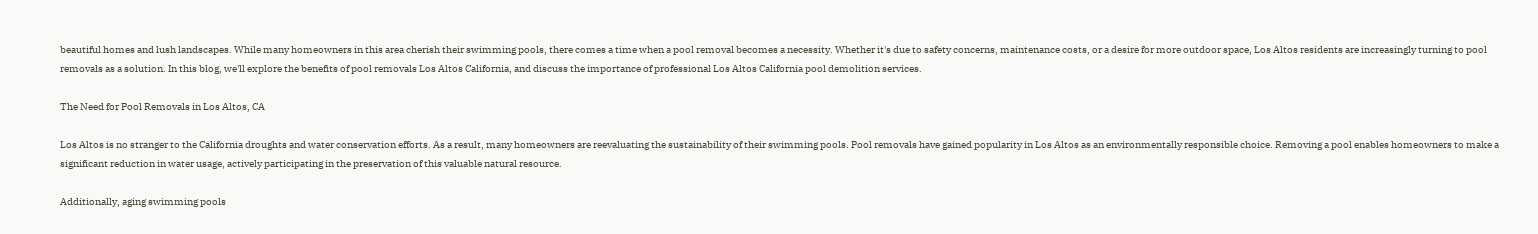beautiful homes and lush landscapes. While many homeowners in this area cherish their swimming pools, there comes a time when a pool removal becomes a necessity. Whether it's due to safety concerns, maintenance costs, or a desire for more outdoor space, Los Altos residents are increasingly turning to pool removals as a solution. In this blog, we'll explore the benefits of pool removals Los Altos California, and discuss the importance of professional Los Altos California pool demolition services.

The Need for Pool Removals in Los Altos, CA

Los Altos is no stranger to the California droughts and water conservation efforts. As a result, many homeowners are reevaluating the sustainability of their swimming pools. Pool removals have gained popularity in Los Altos as an environmentally responsible choice. Removing a pool enables homeowners to make a significant reduction in water usage, actively participating in the preservation of this valuable natural resource.

Additionally, aging swimming pools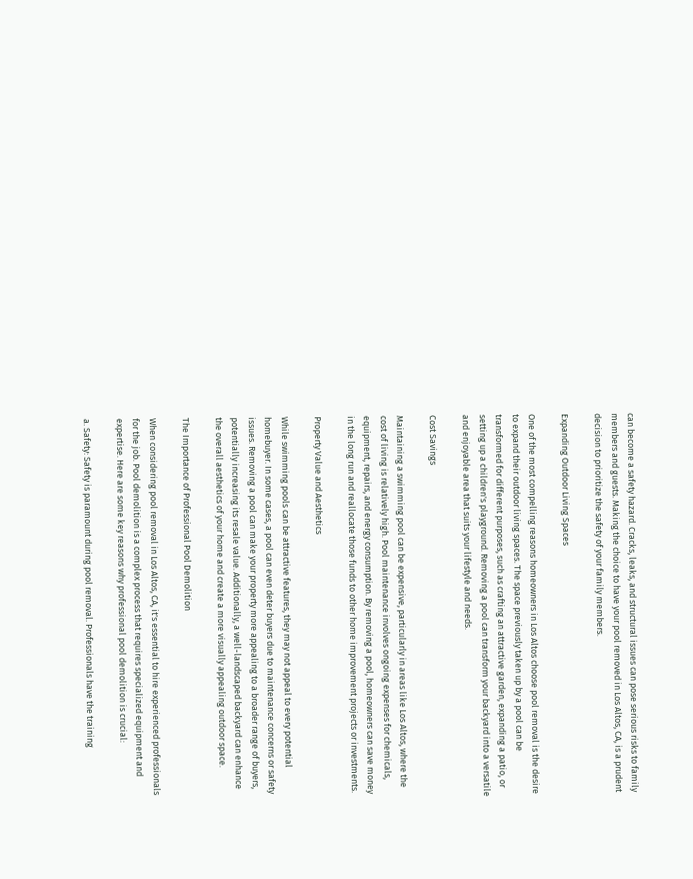can become a safety hazard. Cracks, leaks, and structural issues can pose serious risks to family members and guests. Making the choice to have your pool removed in Los Altos, CA, is a prudent decision to prioritize the safety of your family members.

Expanding Outdoor Living Spaces

One of the most compelling reasons homeowners in Los Altos choose pool removal is the desire to expand their outdoor living spaces. The space previously taken up by a pool can be transformed for different purposes, such as crafting an attractive garden, expanding a patio, or setting up a children's playground. Removing a pool can transform your backyard into a versatile and enjoyable area that suits your lifestyle and needs.

Cost Savings

Maintaining a swimming pool can be expensive, particularly in areas like Los Altos, where the cost of living is relatively high. Pool maintenance involves ongoing expenses for chemicals, equipment, repairs, and energy consumption. By removing a pool, homeowners can save money in the long run and reallocate those funds to other home improvement projects or investments.

Property Value and Aesthetics

While swimming pools can be attractive features, they may not appeal to every potential homebuyer. In some cases, a pool can even deter buyers due to maintenance concerns or safety issues. Removing a pool can make your property more appealing to a broader range of buyers, potentially increasing its resale value. Additionally, a well-landscaped backyard can enhance the overall aesthetics of your home and create a more visually appealing outdoor space.

The Importance of Professional Pool Demolition

When considering pool removal in Los Altos, CA, it's essential to hire experienced professionals for the job. Pool demolition is a complex process that requires specialized equipment and expertise. Here are some key reasons why professional pool demolition is crucial:

a. Safety: Safety is paramount during pool removal. Professionals have the training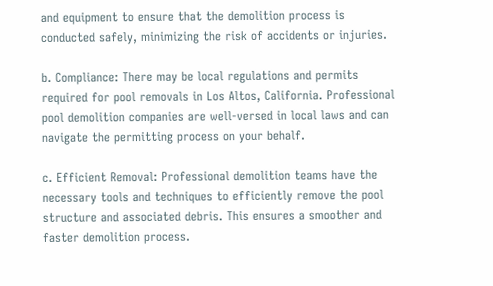and equipment to ensure that the demolition process is conducted safely, minimizing the risk of accidents or injuries.

b. Compliance: There may be local regulations and permits required for pool removals in Los Altos, California. Professional pool demolition companies are well-versed in local laws and can navigate the permitting process on your behalf.

c. Efficient Removal: Professional demolition teams have the necessary tools and techniques to efficiently remove the pool structure and associated debris. This ensures a smoother and faster demolition process.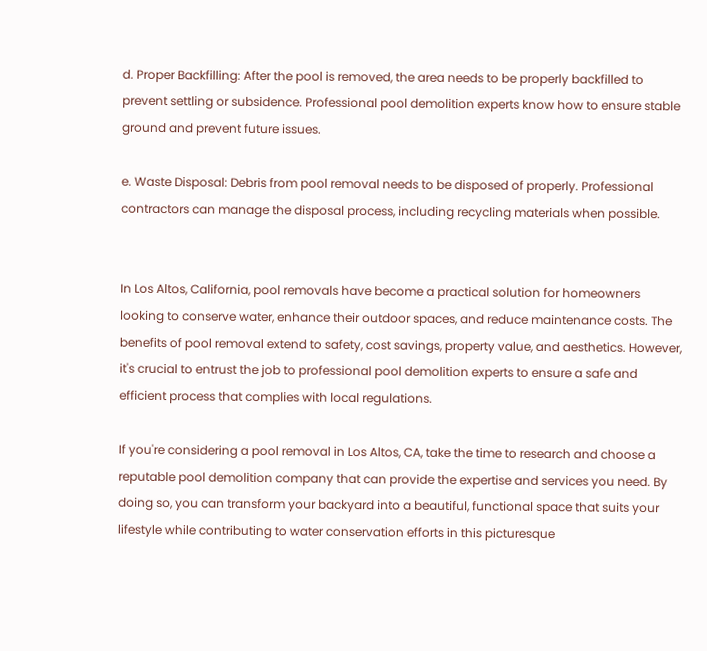d. Proper Backfilling: After the pool is removed, the area needs to be properly backfilled to prevent settling or subsidence. Professional pool demolition experts know how to ensure stable ground and prevent future issues.

e. Waste Disposal: Debris from pool removal needs to be disposed of properly. Professional contractors can manage the disposal process, including recycling materials when possible.


In Los Altos, California, pool removals have become a practical solution for homeowners looking to conserve water, enhance their outdoor spaces, and reduce maintenance costs. The benefits of pool removal extend to safety, cost savings, property value, and aesthetics. However, it's crucial to entrust the job to professional pool demolition experts to ensure a safe and efficient process that complies with local regulations.

If you're considering a pool removal in Los Altos, CA, take the time to research and choose a reputable pool demolition company that can provide the expertise and services you need. By doing so, you can transform your backyard into a beautiful, functional space that suits your lifestyle while contributing to water conservation efforts in this picturesque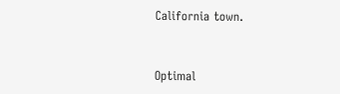California town.


Optimal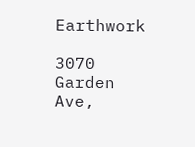Earthwork

3070 Garden Ave,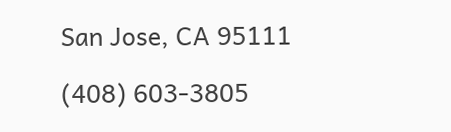San Jose, CA 95111

(408) 603-3805